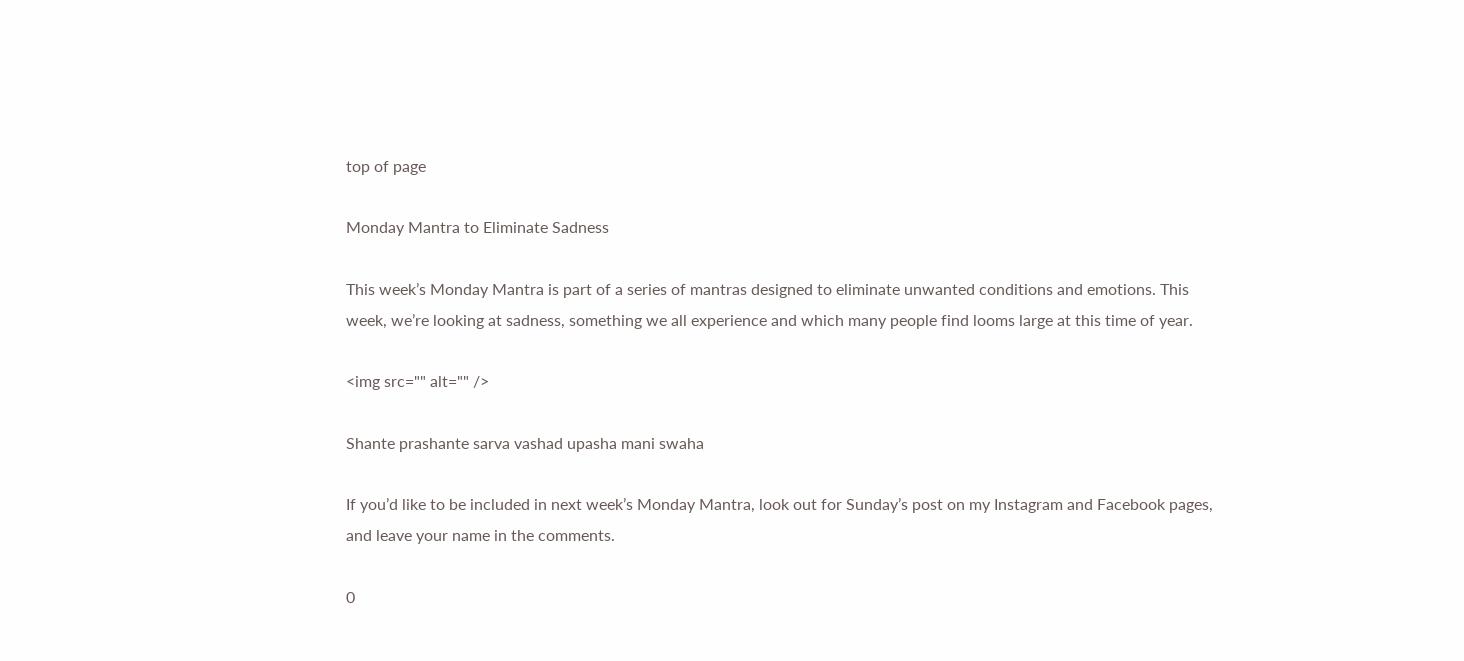top of page

Monday Mantra to Eliminate Sadness

This week’s Monday Mantra is part of a series of mantras designed to eliminate unwanted conditions and emotions. This week, we’re looking at sadness, something we all experience and which many people find looms large at this time of year.

<img src="" alt="" />

Shante prashante sarva vashad upasha mani swaha

If you’d like to be included in next week’s Monday Mantra, look out for Sunday’s post on my Instagram and Facebook pages, and leave your name in the comments.

0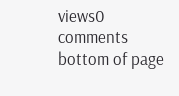views0 comments
bottom of page